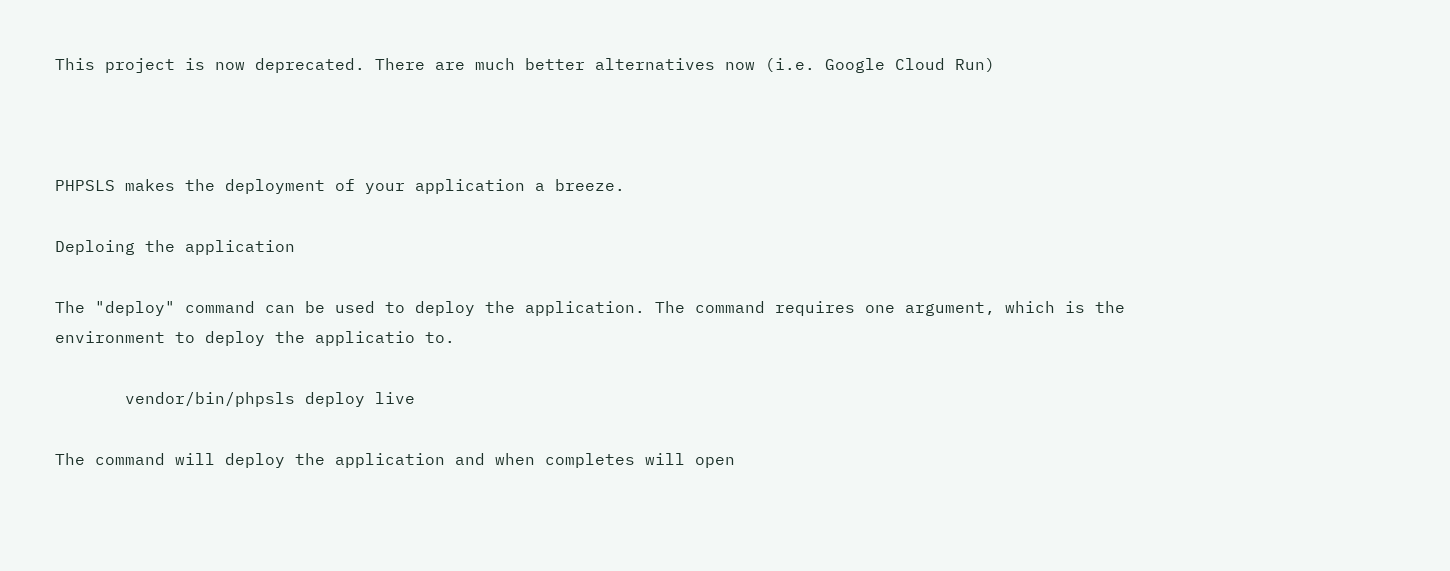This project is now deprecated. There are much better alternatives now (i.e. Google Cloud Run)



PHPSLS makes the deployment of your application a breeze.

Deploing the application

The "deploy" command can be used to deploy the application. The command requires one argument, which is the environment to deploy the applicatio to.

       vendor/bin/phpsls deploy live

The command will deploy the application and when completes will open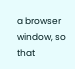a browser window, so that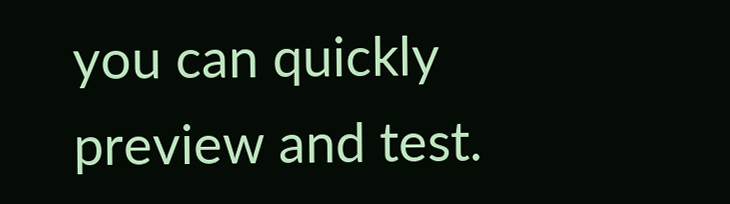you can quickly preview and test.